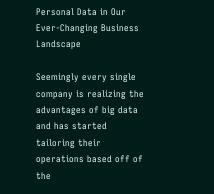Personal Data in Our Ever-Changing Business Landscape

Seemingly every single company is realizing the advantages of big data and has started tailoring their operations based off of the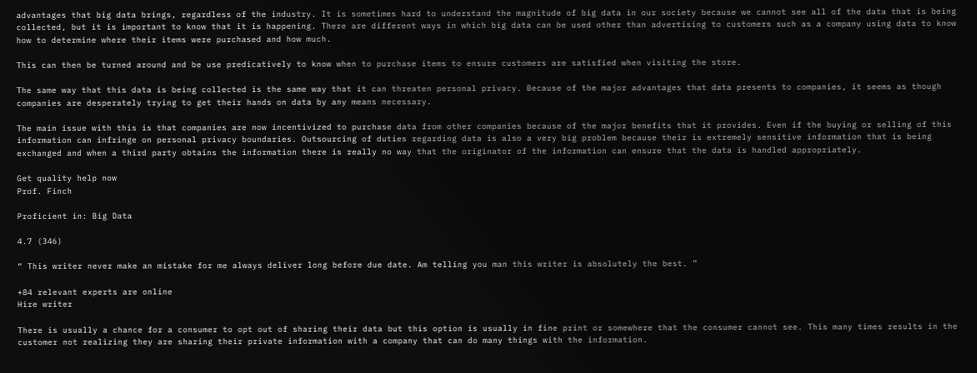advantages that big data brings, regardless of the industry. It is sometimes hard to understand the magnitude of big data in our society because we cannot see all of the data that is being collected, but it is important to know that it is happening. There are different ways in which big data can be used other than advertising to customers such as a company using data to know how to determine where their items were purchased and how much.

This can then be turned around and be use predicatively to know when to purchase items to ensure customers are satisfied when visiting the store.

The same way that this data is being collected is the same way that it can threaten personal privacy. Because of the major advantages that data presents to companies, it seems as though companies are desperately trying to get their hands on data by any means necessary.

The main issue with this is that companies are now incentivized to purchase data from other companies because of the major benefits that it provides. Even if the buying or selling of this information can infringe on personal privacy boundaries. Outsourcing of duties regarding data is also a very big problem because their is extremely sensitive information that is being exchanged and when a third party obtains the information there is really no way that the originator of the information can ensure that the data is handled appropriately.

Get quality help now
Prof. Finch

Proficient in: Big Data

4.7 (346)

“ This writer never make an mistake for me always deliver long before due date. Am telling you man this writer is absolutely the best. ”

+84 relevant experts are online
Hire writer

There is usually a chance for a consumer to opt out of sharing their data but this option is usually in fine print or somewhere that the consumer cannot see. This many times results in the customer not realizing they are sharing their private information with a company that can do many things with the information.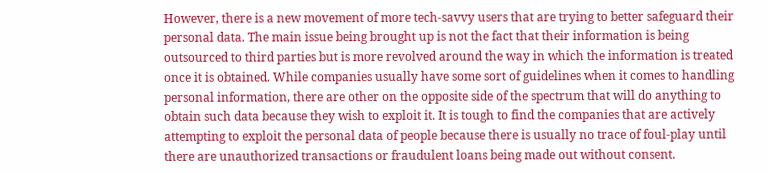However, there is a new movement of more tech-savvy users that are trying to better safeguard their personal data. The main issue being brought up is not the fact that their information is being outsourced to third parties but is more revolved around the way in which the information is treated once it is obtained. While companies usually have some sort of guidelines when it comes to handling personal information, there are other on the opposite side of the spectrum that will do anything to obtain such data because they wish to exploit it. It is tough to find the companies that are actively attempting to exploit the personal data of people because there is usually no trace of foul-play until there are unauthorized transactions or fraudulent loans being made out without consent.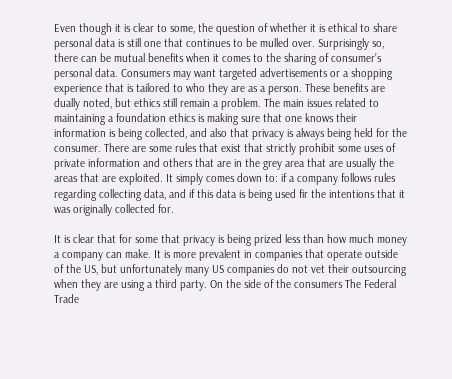Even though it is clear to some, the question of whether it is ethical to share personal data is still one that continues to be mulled over. Surprisingly so, there can be mutual benefits when it comes to the sharing of consumer’s personal data. Consumers may want targeted advertisements or a shopping experience that is tailored to who they are as a person. These benefits are dually noted, but ethics still remain a problem. The main issues related to maintaining a foundation ethics is making sure that one knows their information is being collected, and also that privacy is always being held for the consumer. There are some rules that exist that strictly prohibit some uses of private information and others that are in the grey area that are usually the areas that are exploited. It simply comes down to: if a company follows rules regarding collecting data, and if this data is being used fir the intentions that it was originally collected for.

It is clear that for some that privacy is being prized less than how much money a company can make. It is more prevalent in companies that operate outside of the US, but unfortunately many US companies do not vet their outsourcing when they are using a third party. On the side of the consumers The Federal Trade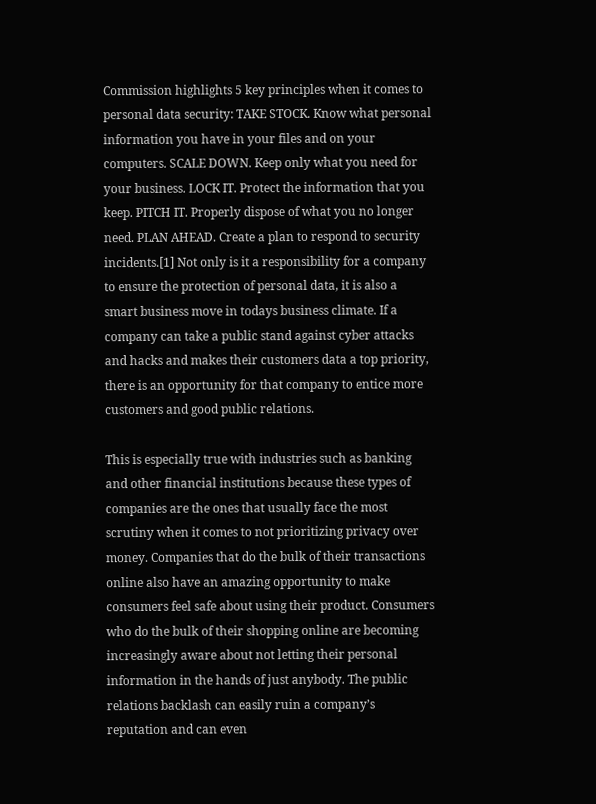Commission highlights 5 key principles when it comes to personal data security: TAKE STOCK. Know what personal information you have in your files and on your computers. SCALE DOWN. Keep only what you need for your business. LOCK IT. Protect the information that you keep. PITCH IT. Properly dispose of what you no longer need. PLAN AHEAD. Create a plan to respond to security incidents.[1] Not only is it a responsibility for a company to ensure the protection of personal data, it is also a smart business move in todays business climate. If a company can take a public stand against cyber attacks and hacks and makes their customers data a top priority, there is an opportunity for that company to entice more customers and good public relations.

This is especially true with industries such as banking and other financial institutions because these types of companies are the ones that usually face the most scrutiny when it comes to not prioritizing privacy over money. Companies that do the bulk of their transactions online also have an amazing opportunity to make consumers feel safe about using their product. Consumers who do the bulk of their shopping online are becoming increasingly aware about not letting their personal information in the hands of just anybody. The public relations backlash can easily ruin a company’s reputation and can even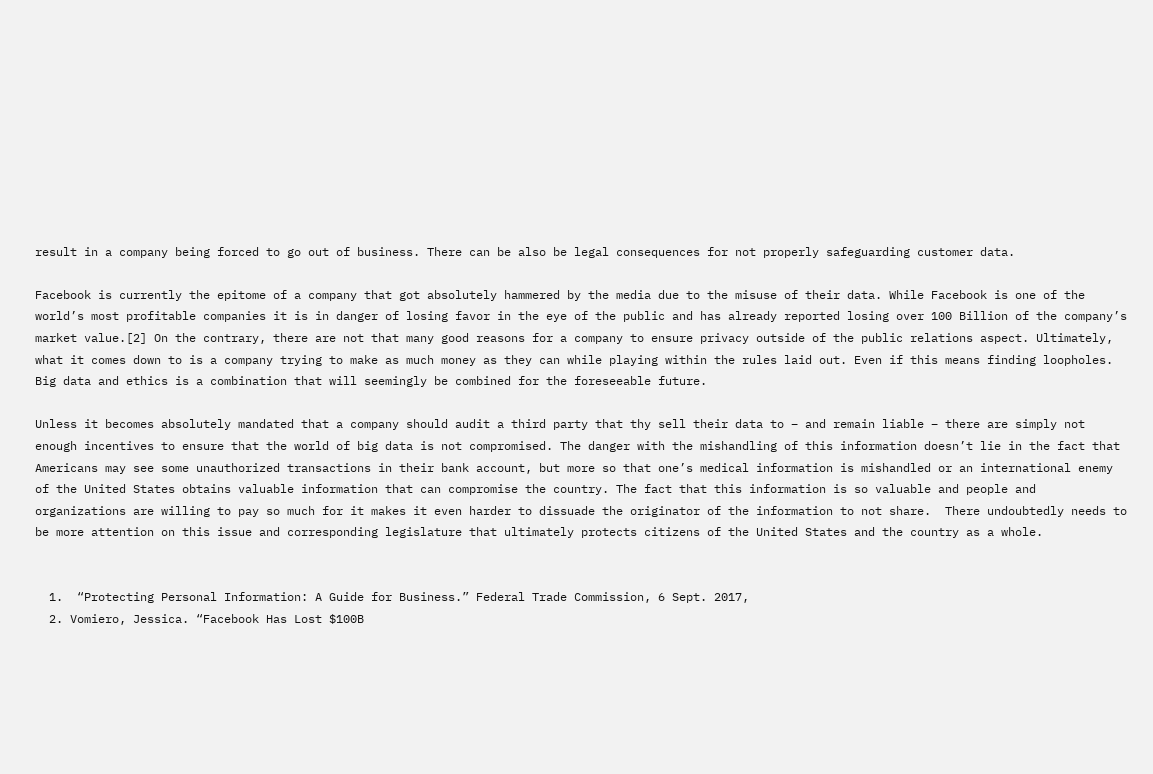result in a company being forced to go out of business. There can be also be legal consequences for not properly safeguarding customer data.

Facebook is currently the epitome of a company that got absolutely hammered by the media due to the misuse of their data. While Facebook is one of the world’s most profitable companies it is in danger of losing favor in the eye of the public and has already reported losing over 100 Billion of the company’s market value.[2] On the contrary, there are not that many good reasons for a company to ensure privacy outside of the public relations aspect. Ultimately, what it comes down to is a company trying to make as much money as they can while playing within the rules laid out. Even if this means finding loopholes. Big data and ethics is a combination that will seemingly be combined for the foreseeable future.

Unless it becomes absolutely mandated that a company should audit a third party that thy sell their data to – and remain liable – there are simply not enough incentives to ensure that the world of big data is not compromised. The danger with the mishandling of this information doesn’t lie in the fact that Americans may see some unauthorized transactions in their bank account, but more so that one’s medical information is mishandled or an international enemy of the United States obtains valuable information that can compromise the country. The fact that this information is so valuable and people and organizations are willing to pay so much for it makes it even harder to dissuade the originator of the information to not share.  There undoubtedly needs to be more attention on this issue and corresponding legislature that ultimately protects citizens of the United States and the country as a whole.


  1.  “Protecting Personal Information: A Guide for Business.” Federal Trade Commission, 6 Sept. 2017,
  2. Vomiero, Jessica. “Facebook Has Lost $100B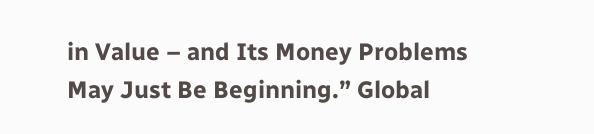in Value – and Its Money Problems May Just Be Beginning.” Global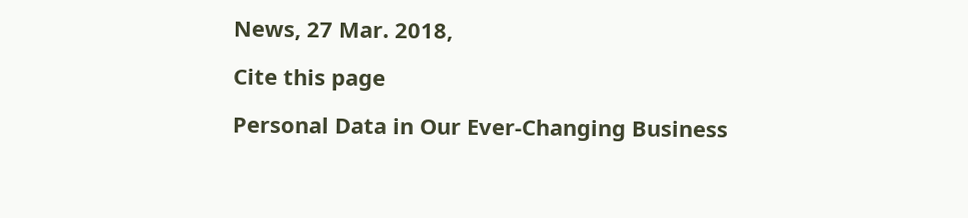News, 27 Mar. 2018,

Cite this page

Personal Data in Our Ever-Changing Business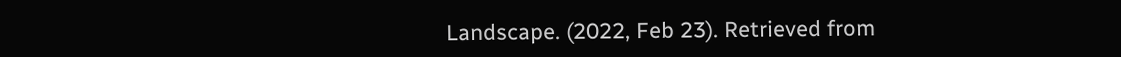Landscape. (2022, Feb 23). Retrieved from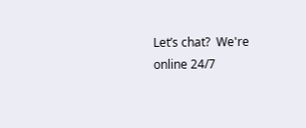Let’s chat?  We're online 24/7